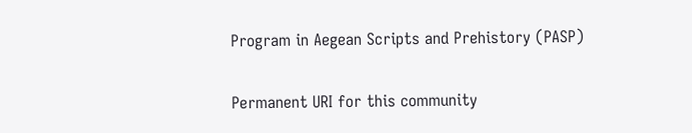Program in Aegean Scripts and Prehistory (PASP)

Permanent URI for this community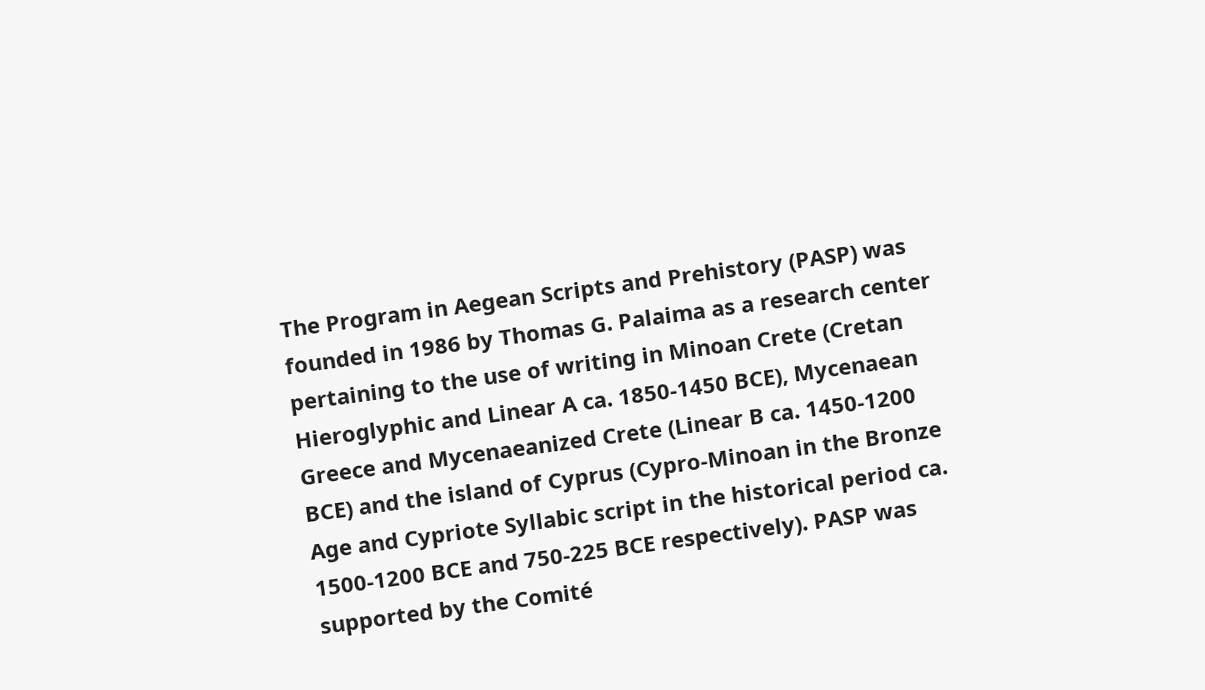The Program in Aegean Scripts and Prehistory (PASP) was founded in 1986 by Thomas G. Palaima as a research center pertaining to the use of writing in Minoan Crete (Cretan Hieroglyphic and Linear A ca. 1850-1450 BCE), Mycenaean Greece and Mycenaeanized Crete (Linear B ca. 1450-1200 BCE) and the island of Cyprus (Cypro-Minoan in the Bronze Age and Cypriote Syllabic script in the historical period ca. 1500-1200 BCE and 750-225 BCE respectively). PASP was supported by the Comité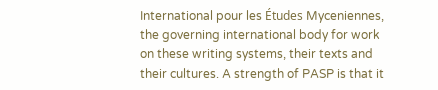International pour les Études Myceniennes, the governing international body for work on these writing systems, their texts and their cultures. A strength of PASP is that it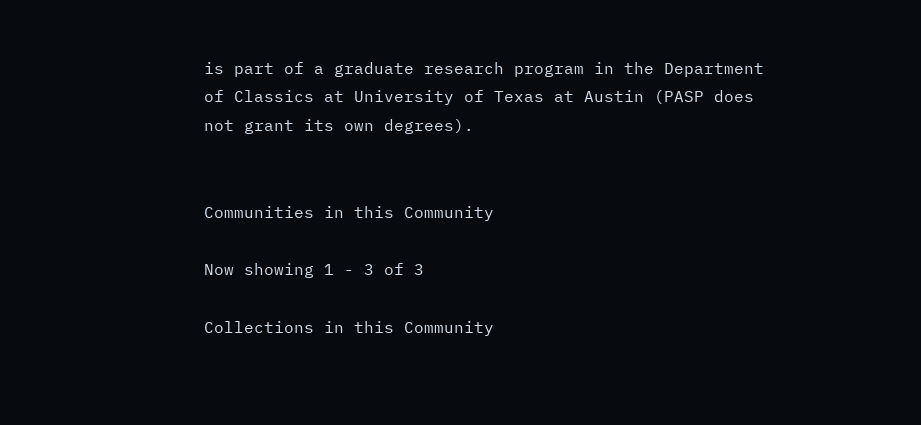is part of a graduate research program in the Department of Classics at University of Texas at Austin (PASP does not grant its own degrees).


Communities in this Community

Now showing 1 - 3 of 3

Collections in this Community